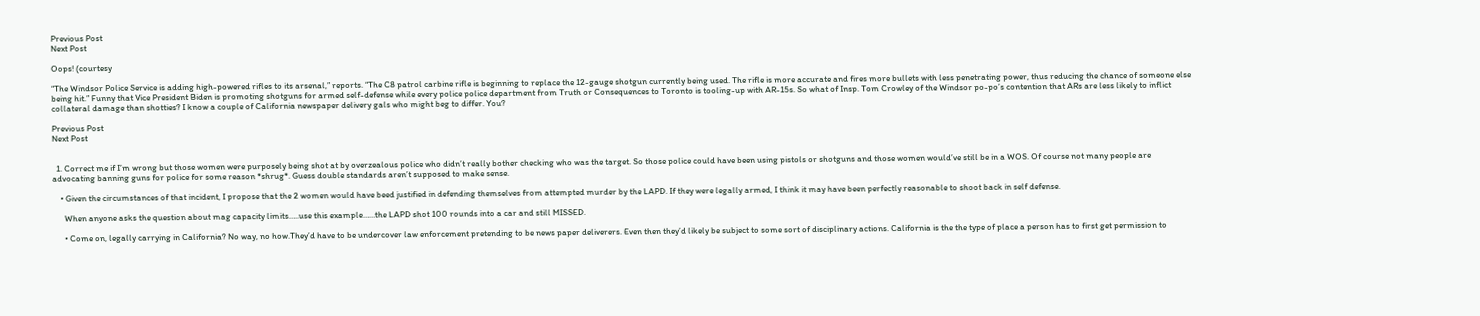Previous Post
Next Post

Oops! (courtesy

“The Windsor Police Service is adding high-powered rifles to its arsenal,” reports. “The C8 patrol carbine rifle is beginning to replace the 12-gauge shotgun currently being used. The rifle is more accurate and fires more bullets with less penetrating power, thus reducing the chance of someone else being hit.” Funny that Vice President Biden is promoting shotguns for armed self-defense while every police police department from Truth or Consequences to Toronto is tooling-up with AR-15s. So what of Insp. Tom Crowley of the Windsor po-po’s contention that ARs are less likely to inflict collateral damage than shotties? I know a couple of California newspaper delivery gals who might beg to differ. You?

Previous Post
Next Post


  1. Correct me if I’m wrong but those women were purposely being shot at by overzealous police who didn’t really bother checking who was the target. So those police could have been using pistols or shotguns and those women would’ve still be in a WOS. Of course not many people are advocating banning guns for police for some reason *shrug*. Guess double standards aren’t supposed to make sense.

    • Given the circumstances of that incident, I propose that the 2 women would have beed justified in defending themselves from attempted murder by the LAPD. If they were legally armed, I think it may have been perfectly reasonable to shoot back in self defense.

      When anyone asks the question about mag capacity limits…..use this example……the LAPD shot 100 rounds into a car and still MISSED.

      • Come on, legally carrying in California? No way, no how.They’d have to be undercover law enforcement pretending to be news paper deliverers. Even then they’d likely be subject to some sort of disciplinary actions. California is the the type of place a person has to first get permission to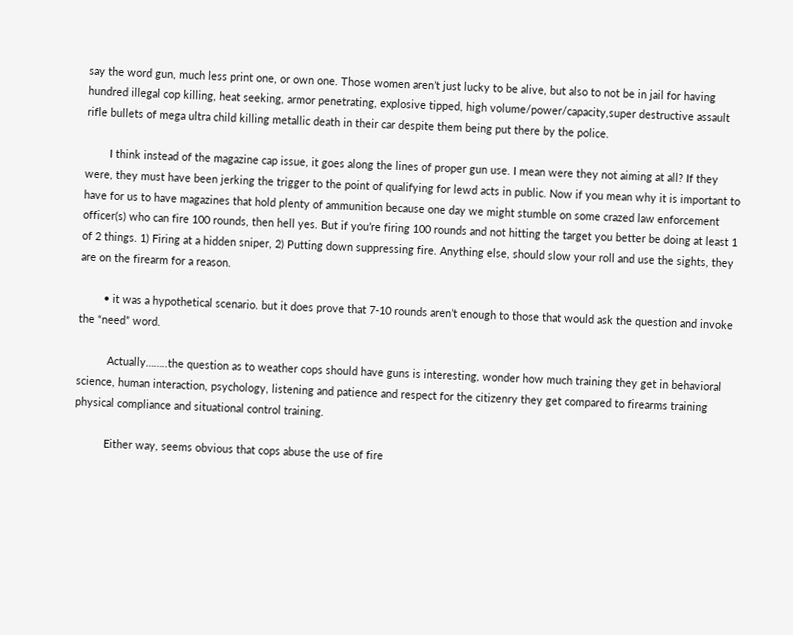say the word gun, much less print one, or own one. Those women aren’t just lucky to be alive, but also to not be in jail for having hundred illegal cop killing, heat seeking, armor penetrating, explosive tipped, high volume/power/capacity,super destructive assault rifle bullets of mega ultra child killing metallic death in their car despite them being put there by the police.

        I think instead of the magazine cap issue, it goes along the lines of proper gun use. I mean were they not aiming at all? If they were, they must have been jerking the trigger to the point of qualifying for lewd acts in public. Now if you mean why it is important to have for us to have magazines that hold plenty of ammunition because one day we might stumble on some crazed law enforcement officer(s) who can fire 100 rounds, then hell yes. But if you’re firing 100 rounds and not hitting the target you better be doing at least 1 of 2 things. 1) Firing at a hidden sniper, 2) Putting down suppressing fire. Anything else, should slow your roll and use the sights, they are on the firearm for a reason.

        • it was a hypothetical scenario. but it does prove that 7-10 rounds aren’t enough to those that would ask the question and invoke the “need” word.

          Actually……..the question as to weather cops should have guns is interesting, wonder how much training they get in behavioral science, human interaction, psychology, listening and patience and respect for the citizenry they get compared to firearms training physical compliance and situational control training.

          Either way, seems obvious that cops abuse the use of fire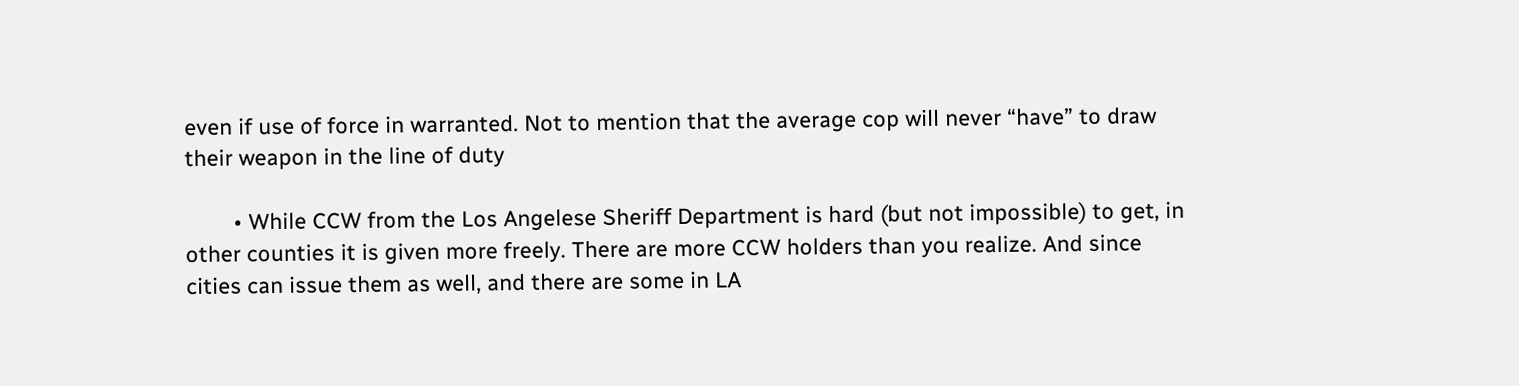even if use of force in warranted. Not to mention that the average cop will never “have” to draw their weapon in the line of duty

        • While CCW from the Los Angelese Sheriff Department is hard (but not impossible) to get, in other counties it is given more freely. There are more CCW holders than you realize. And since cities can issue them as well, and there are some in LA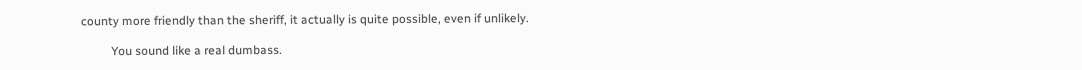county more friendly than the sheriff, it actually is quite possible, even if unlikely.

          You sound like a real dumbass.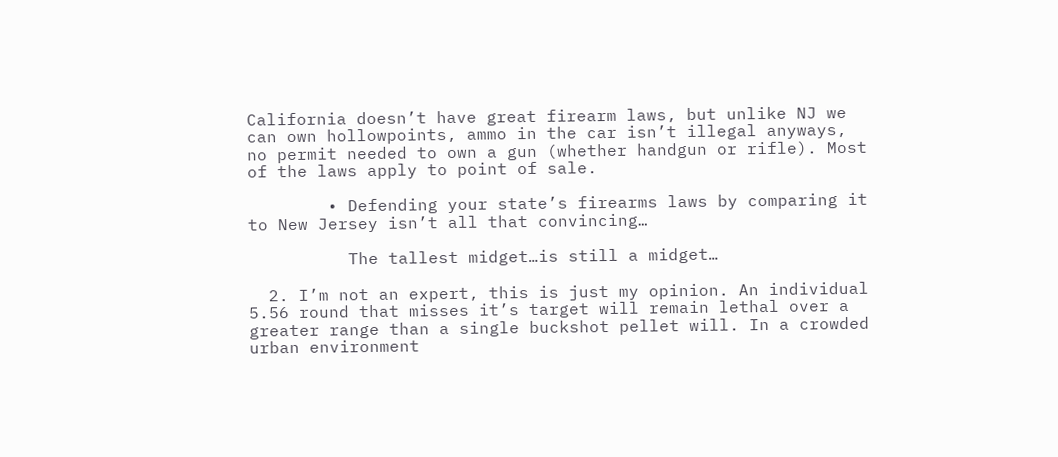California doesn’t have great firearm laws, but unlike NJ we can own hollowpoints, ammo in the car isn’t illegal anyways, no permit needed to own a gun (whether handgun or rifle). Most of the laws apply to point of sale.

        • Defending your state’s firearms laws by comparing it to New Jersey isn’t all that convincing…

          The tallest midget…is still a midget…

  2. I’m not an expert, this is just my opinion. An individual 5.56 round that misses it’s target will remain lethal over a greater range than a single buckshot pellet will. In a crowded urban environment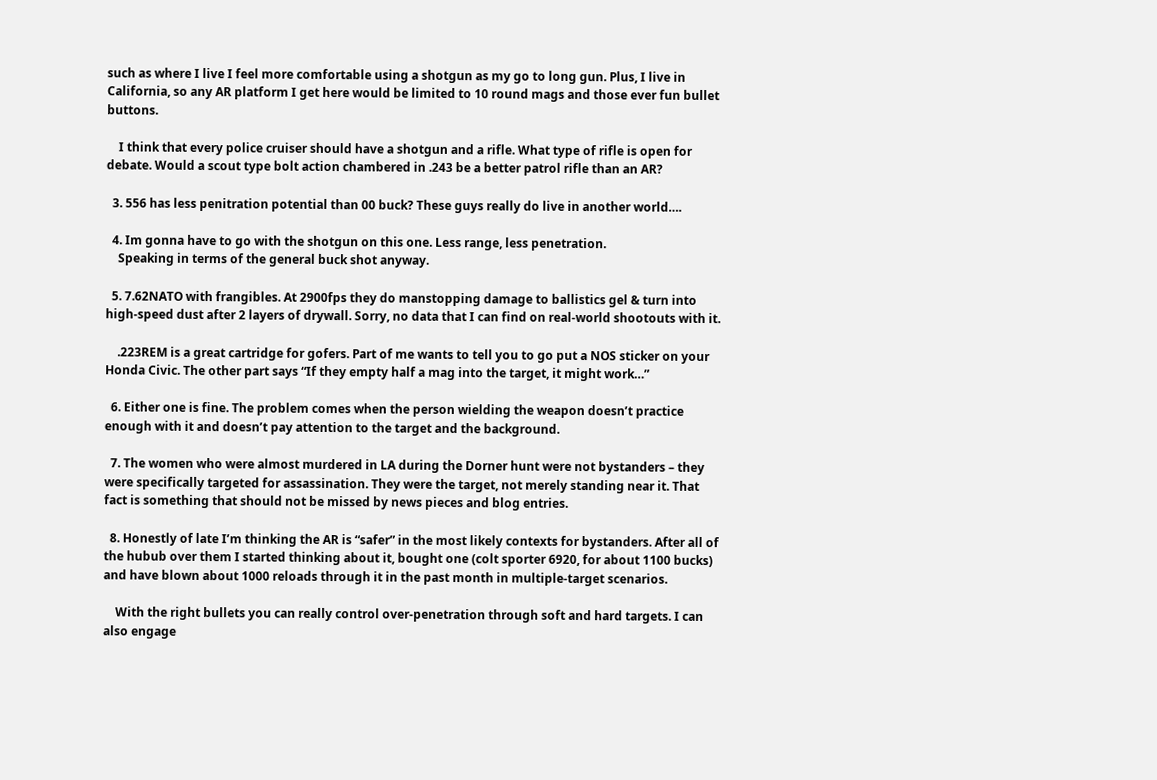such as where I live I feel more comfortable using a shotgun as my go to long gun. Plus, I live in California, so any AR platform I get here would be limited to 10 round mags and those ever fun bullet buttons.

    I think that every police cruiser should have a shotgun and a rifle. What type of rifle is open for debate. Would a scout type bolt action chambered in .243 be a better patrol rifle than an AR?

  3. 556 has less penitration potential than 00 buck? These guys really do live in another world….

  4. Im gonna have to go with the shotgun on this one. Less range, less penetration.
    Speaking in terms of the general buck shot anyway.

  5. 7.62NATO with frangibles. At 2900fps they do manstopping damage to ballistics gel & turn into high-speed dust after 2 layers of drywall. Sorry, no data that I can find on real-world shootouts with it.

    .223REM is a great cartridge for gofers. Part of me wants to tell you to go put a NOS sticker on your Honda Civic. The other part says “If they empty half a mag into the target, it might work…”

  6. Either one is fine. The problem comes when the person wielding the weapon doesn’t practice enough with it and doesn’t pay attention to the target and the background.

  7. The women who were almost murdered in LA during the Dorner hunt were not bystanders – they were specifically targeted for assassination. They were the target, not merely standing near it. That fact is something that should not be missed by news pieces and blog entries.

  8. Honestly of late I’m thinking the AR is “safer” in the most likely contexts for bystanders. After all of the hubub over them I started thinking about it, bought one (colt sporter 6920, for about 1100 bucks) and have blown about 1000 reloads through it in the past month in multiple-target scenarios.

    With the right bullets you can really control over-penetration through soft and hard targets. I can also engage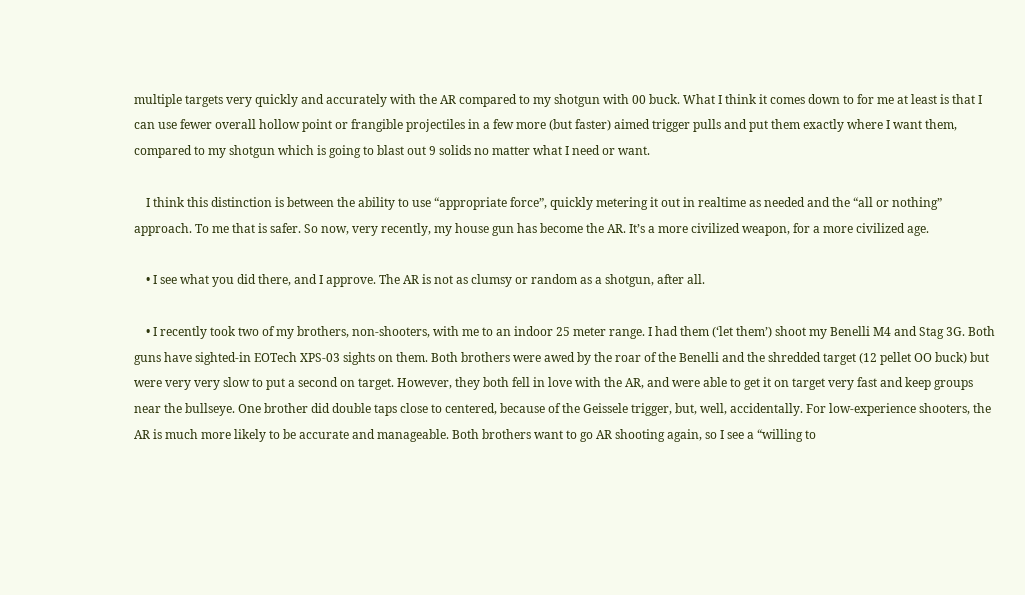multiple targets very quickly and accurately with the AR compared to my shotgun with 00 buck. What I think it comes down to for me at least is that I can use fewer overall hollow point or frangible projectiles in a few more (but faster) aimed trigger pulls and put them exactly where I want them, compared to my shotgun which is going to blast out 9 solids no matter what I need or want.

    I think this distinction is between the ability to use “appropriate force”, quickly metering it out in realtime as needed and the “all or nothing” approach. To me that is safer. So now, very recently, my house gun has become the AR. It’s a more civilized weapon, for a more civilized age.

    • I see what you did there, and I approve. The AR is not as clumsy or random as a shotgun, after all.

    • I recently took two of my brothers, non-shooters, with me to an indoor 25 meter range. I had them (‘let them’) shoot my Benelli M4 and Stag 3G. Both guns have sighted-in EOTech XPS-03 sights on them. Both brothers were awed by the roar of the Benelli and the shredded target (12 pellet OO buck) but were very very slow to put a second on target. However, they both fell in love with the AR, and were able to get it on target very fast and keep groups near the bullseye. One brother did double taps close to centered, because of the Geissele trigger, but, well, accidentally. For low-experience shooters, the AR is much more likely to be accurate and manageable. Both brothers want to go AR shooting again, so I see a “willing to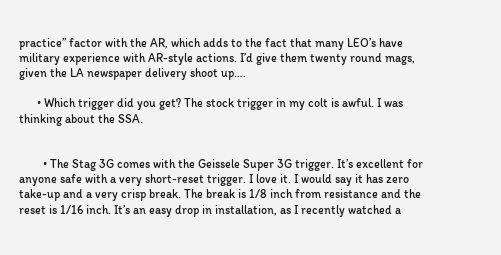practice” factor with the AR, which adds to the fact that many LEO’s have military experience with AR-style actions. I’d give them twenty round mags, given the LA newspaper delivery shoot up….

      • Which trigger did you get? The stock trigger in my colt is awful. I was thinking about the SSA.


        • The Stag 3G comes with the Geissele Super 3G trigger. It’s excellent for anyone safe with a very short-reset trigger. I love it. I would say it has zero take-up and a very crisp break. The break is 1/8 inch from resistance and the reset is 1/16 inch. It’s an easy drop in installation, as I recently watched a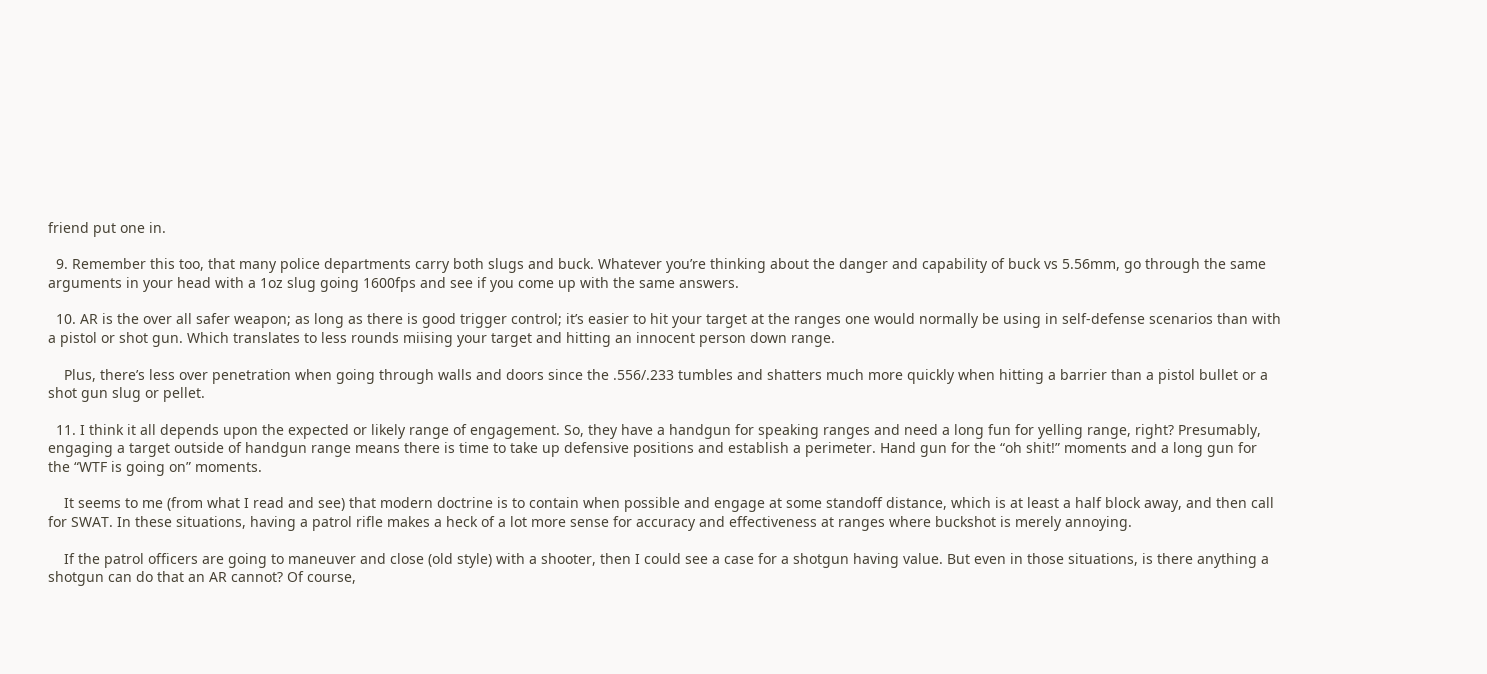friend put one in.

  9. Remember this too, that many police departments carry both slugs and buck. Whatever you’re thinking about the danger and capability of buck vs 5.56mm, go through the same arguments in your head with a 1oz slug going 1600fps and see if you come up with the same answers.

  10. AR is the over all safer weapon; as long as there is good trigger control; it’s easier to hit your target at the ranges one would normally be using in self-defense scenarios than with a pistol or shot gun. Which translates to less rounds miising your target and hitting an innocent person down range.

    Plus, there’s less over penetration when going through walls and doors since the .556/.233 tumbles and shatters much more quickly when hitting a barrier than a pistol bullet or a shot gun slug or pellet.

  11. I think it all depends upon the expected or likely range of engagement. So, they have a handgun for speaking ranges and need a long fun for yelling range, right? Presumably, engaging a target outside of handgun range means there is time to take up defensive positions and establish a perimeter. Hand gun for the “oh shit!” moments and a long gun for the “WTF is going on” moments.

    It seems to me (from what I read and see) that modern doctrine is to contain when possible and engage at some standoff distance, which is at least a half block away, and then call for SWAT. In these situations, having a patrol rifle makes a heck of a lot more sense for accuracy and effectiveness at ranges where buckshot is merely annoying.

    If the patrol officers are going to maneuver and close (old style) with a shooter, then I could see a case for a shotgun having value. But even in those situations, is there anything a shotgun can do that an AR cannot? Of course,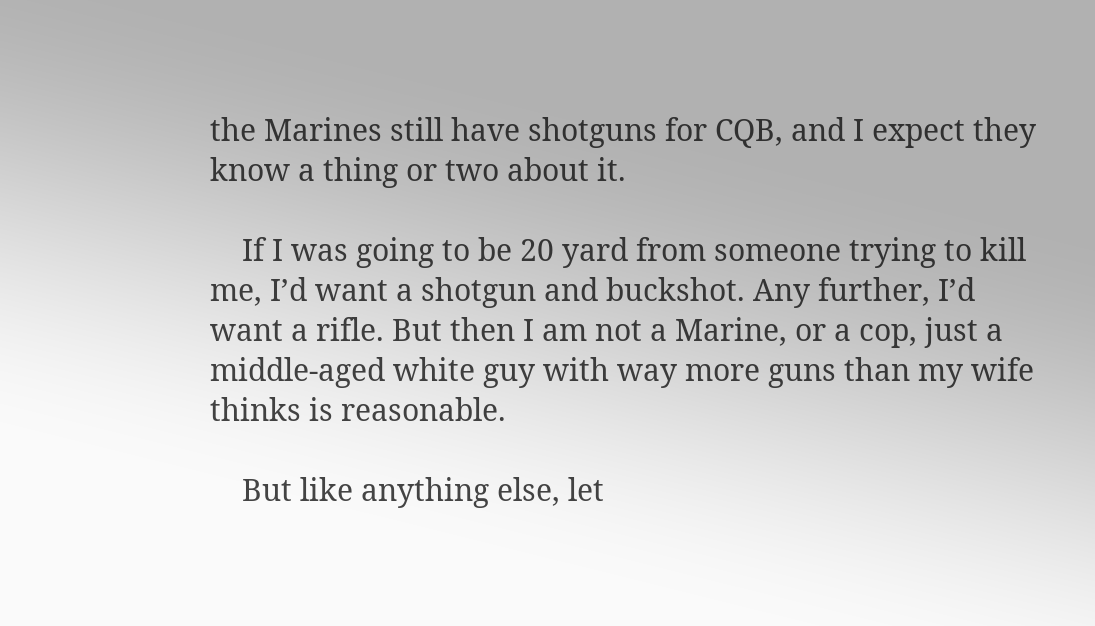the Marines still have shotguns for CQB, and I expect they know a thing or two about it.

    If I was going to be 20 yard from someone trying to kill me, I’d want a shotgun and buckshot. Any further, I’d want a rifle. But then I am not a Marine, or a cop, just a middle-aged white guy with way more guns than my wife thinks is reasonable.

    But like anything else, let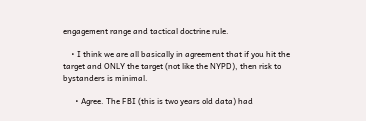engagement range and tactical doctrine rule.

    • I think we are all basically in agreement that if you hit the target and ONLY the target (not like the NYPD), then risk to bystanders is minimal.

      • Agree. The FBI (this is two years old data) had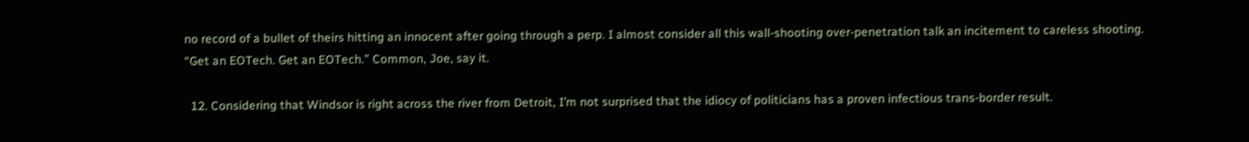no record of a bullet of theirs hitting an innocent after going through a perp. I almost consider all this wall-shooting over-penetration talk an incitement to careless shooting. “Get an EOTech. Get an EOTech.” Common, Joe, say it.

  12. Considering that Windsor is right across the river from Detroit, I’m not surprised that the idiocy of politicians has a proven infectious trans-border result.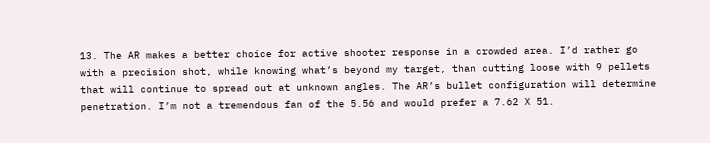13. The AR makes a better choice for active shooter response in a crowded area. I’d rather go with a precision shot, while knowing what’s beyond my target, than cutting loose with 9 pellets that will continue to spread out at unknown angles. The AR’s bullet configuration will determine penetration. I’m not a tremendous fan of the 5.56 and would prefer a 7.62 X 51.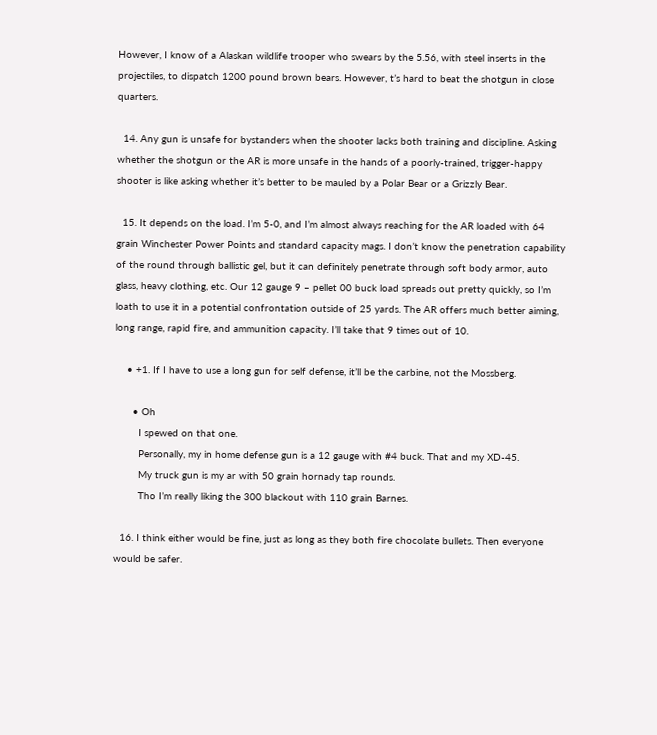However, I know of a Alaskan wildlife trooper who swears by the 5.56, with steel inserts in the projectiles, to dispatch 1200 pound brown bears. However, t’s hard to beat the shotgun in close quarters.

  14. Any gun is unsafe for bystanders when the shooter lacks both training and discipline. Asking whether the shotgun or the AR is more unsafe in the hands of a poorly-trained, trigger-happy shooter is like asking whether it’s better to be mauled by a Polar Bear or a Grizzly Bear.

  15. It depends on the load. I’m 5-0, and I’m almost always reaching for the AR loaded with 64 grain Winchester Power Points and standard capacity mags. I don’t know the penetration capability of the round through ballistic gel, but it can definitely penetrate through soft body armor, auto glass, heavy clothing, etc. Our 12 gauge 9 – pellet 00 buck load spreads out pretty quickly, so I’m loath to use it in a potential confrontation outside of 25 yards. The AR offers much better aiming, long range, rapid fire, and ammunition capacity. I’ll take that 9 times out of 10.

    • +1. If I have to use a long gun for self defense, it’ll be the carbine, not the Mossberg.

      • Oh
        I spewed on that one.
        Personally, my in home defense gun is a 12 gauge with #4 buck. That and my XD-45.
        My truck gun is my ar with 50 grain hornady tap rounds.
        Tho I’m really liking the 300 blackout with 110 grain Barnes.

  16. I think either would be fine, just as long as they both fire chocolate bullets. Then everyone would be safer.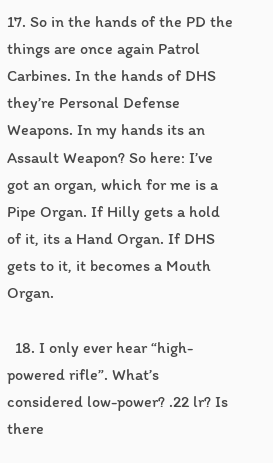17. So in the hands of the PD the things are once again Patrol Carbines. In the hands of DHS they’re Personal Defense Weapons. In my hands its an Assault Weapon? So here: I’ve got an organ, which for me is a Pipe Organ. If Hilly gets a hold of it, its a Hand Organ. If DHS gets to it, it becomes a Mouth Organ.

  18. I only ever hear “high-powered rifle”. What’s considered low-power? .22 lr? Is there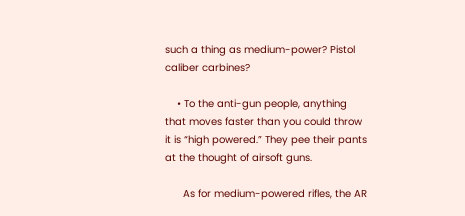such a thing as medium-power? Pistol caliber carbines?

    • To the anti-gun people, anything that moves faster than you could throw it is “high powered.” They pee their pants at the thought of airsoft guns.

      As for medium-powered rifles, the AR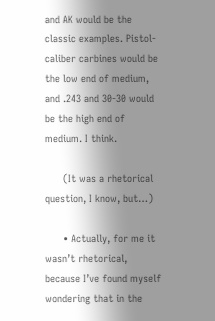and AK would be the classic examples. Pistol-caliber carbines would be the low end of medium, and .243 and 30-30 would be the high end of medium. I think.

      (It was a rhetorical question, I know, but…)

      • Actually, for me it wasn’t rhetorical, because I’ve found myself wondering that in the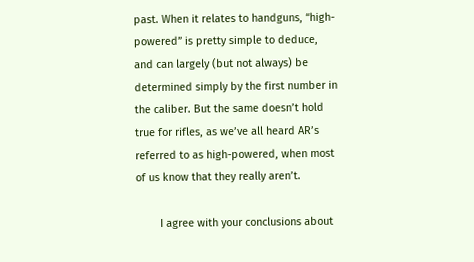past. When it relates to handguns, “high-powered” is pretty simple to deduce, and can largely (but not always) be determined simply by the first number in the caliber. But the same doesn’t hold true for rifles, as we’ve all heard AR’s referred to as high-powered, when most of us know that they really aren’t.

        I agree with your conclusions about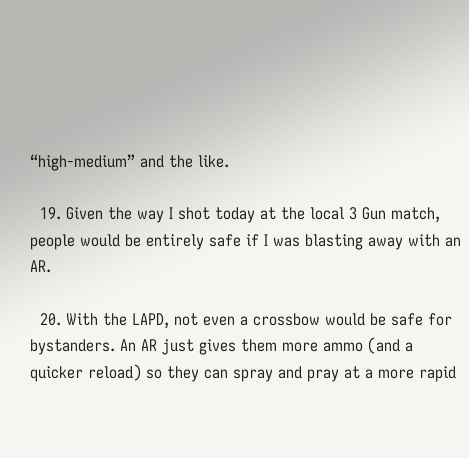“high-medium” and the like.

  19. Given the way I shot today at the local 3 Gun match, people would be entirely safe if I was blasting away with an AR.

  20. With the LAPD, not even a crossbow would be safe for bystanders. An AR just gives them more ammo (and a quicker reload) so they can spray and pray at a more rapid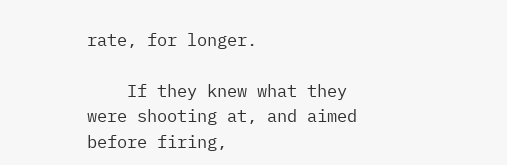rate, for longer.

    If they knew what they were shooting at, and aimed before firing,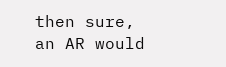then sure, an AR would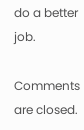do a better job.

Comments are closed.